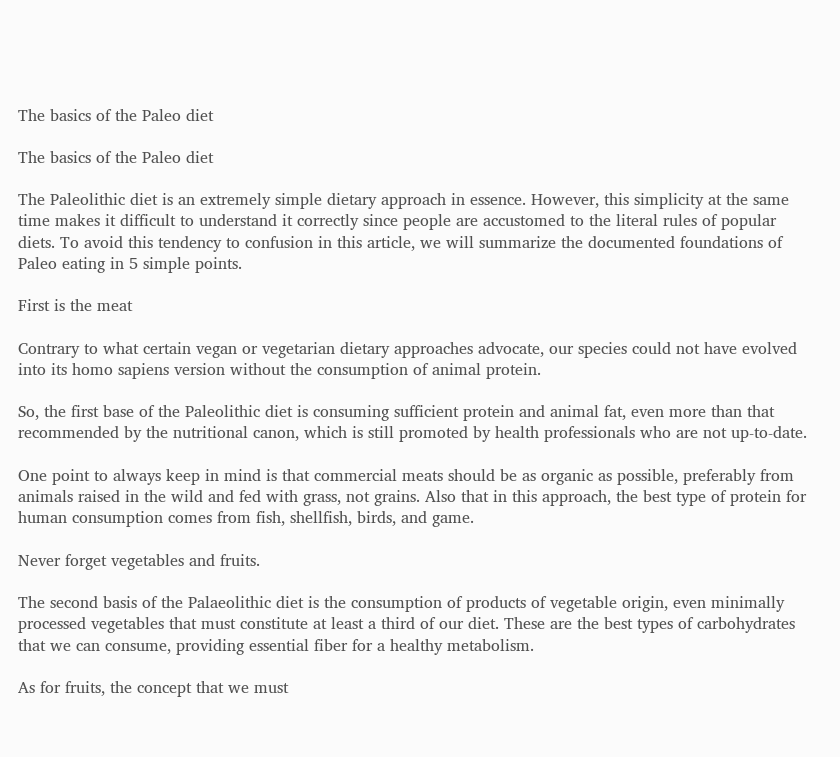The basics of the Paleo diet

The basics of the Paleo diet

The Paleolithic diet is an extremely simple dietary approach in essence. However, this simplicity at the same time makes it difficult to understand it correctly since people are accustomed to the literal rules of popular diets. To avoid this tendency to confusion in this article, we will summarize the documented foundations of Paleo eating in 5 simple points.

First is the meat

Contrary to what certain vegan or vegetarian dietary approaches advocate, our species could not have evolved into its homo sapiens version without the consumption of animal protein.

So, the first base of the Paleolithic diet is consuming sufficient protein and animal fat, even more than that recommended by the nutritional canon, which is still promoted by health professionals who are not up-to-date.

One point to always keep in mind is that commercial meats should be as organic as possible, preferably from animals raised in the wild and fed with grass, not grains. Also that in this approach, the best type of protein for human consumption comes from fish, shellfish, birds, and game.

Never forget vegetables and fruits.

The second basis of the Palaeolithic diet is the consumption of products of vegetable origin, even minimally processed vegetables that must constitute at least a third of our diet. These are the best types of carbohydrates that we can consume, providing essential fiber for a healthy metabolism.

As for fruits, the concept that we must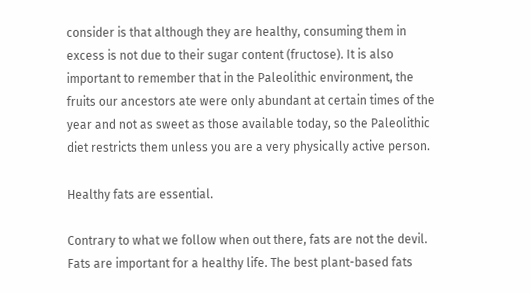consider is that although they are healthy, consuming them in excess is not due to their sugar content (fructose). It is also important to remember that in the Paleolithic environment, the fruits our ancestors ate were only abundant at certain times of the year and not as sweet as those available today, so the Paleolithic diet restricts them unless you are a very physically active person.

Healthy fats are essential.

Contrary to what we follow when out there, fats are not the devil. Fats are important for a healthy life. The best plant-based fats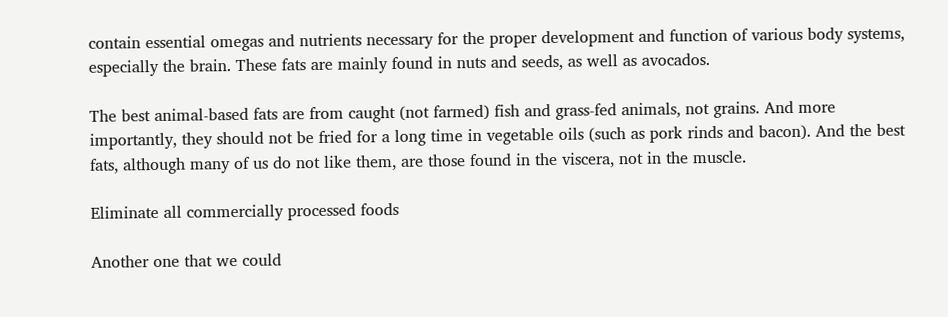contain essential omegas and nutrients necessary for the proper development and function of various body systems, especially the brain. These fats are mainly found in nuts and seeds, as well as avocados.

The best animal-based fats are from caught (not farmed) fish and grass-fed animals, not grains. And more importantly, they should not be fried for a long time in vegetable oils (such as pork rinds and bacon). And the best fats, although many of us do not like them, are those found in the viscera, not in the muscle.

Eliminate all commercially processed foods

Another one that we could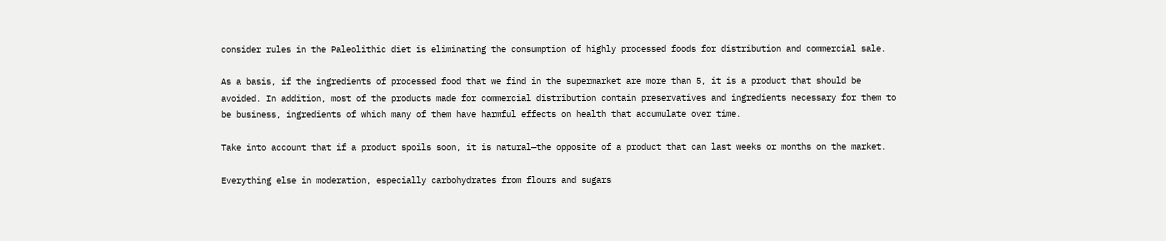consider rules in the Paleolithic diet is eliminating the consumption of highly processed foods for distribution and commercial sale.

As a basis, if the ingredients of processed food that we find in the supermarket are more than 5, it is a product that should be avoided. In addition, most of the products made for commercial distribution contain preservatives and ingredients necessary for them to be business, ingredients of which many of them have harmful effects on health that accumulate over time.

Take into account that if a product spoils soon, it is natural—the opposite of a product that can last weeks or months on the market.

Everything else in moderation, especially carbohydrates from flours and sugars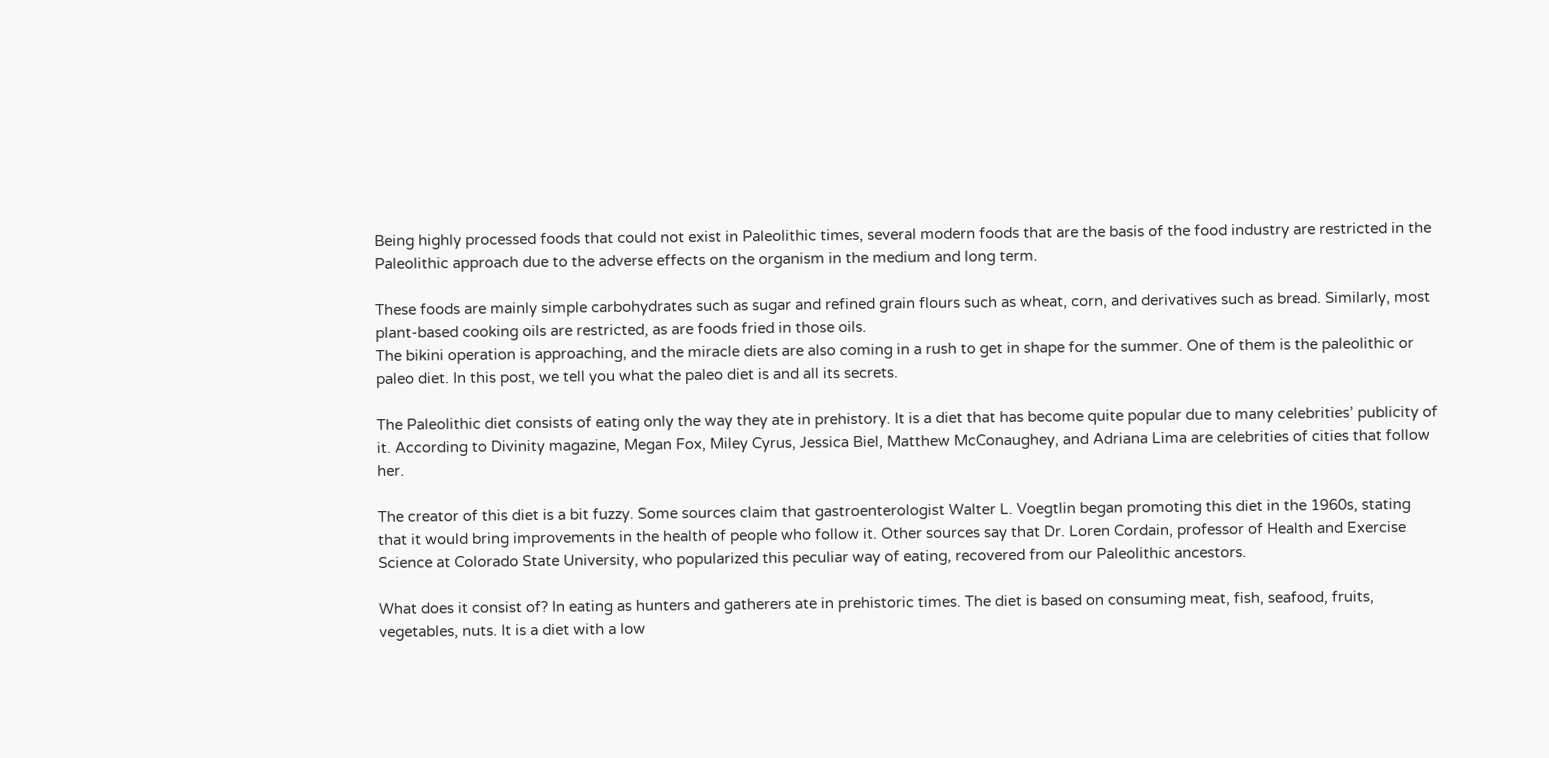Being highly processed foods that could not exist in Paleolithic times, several modern foods that are the basis of the food industry are restricted in the Paleolithic approach due to the adverse effects on the organism in the medium and long term.

These foods are mainly simple carbohydrates such as sugar and refined grain flours such as wheat, corn, and derivatives such as bread. Similarly, most plant-based cooking oils are restricted, as are foods fried in those oils.
The bikini operation is approaching, and the miracle diets are also coming in a rush to get in shape for the summer. One of them is the paleolithic or paleo diet. In this post, we tell you what the paleo diet is and all its secrets.

The Paleolithic diet consists of eating only the way they ate in prehistory. It is a diet that has become quite popular due to many celebrities’ publicity of it. According to Divinity magazine, Megan Fox, Miley Cyrus, Jessica Biel, Matthew McConaughey, and Adriana Lima are celebrities of cities that follow her.

The creator of this diet is a bit fuzzy. Some sources claim that gastroenterologist Walter L. Voegtlin began promoting this diet in the 1960s, stating that it would bring improvements in the health of people who follow it. Other sources say that Dr. Loren Cordain, professor of Health and Exercise Science at Colorado State University, who popularized this peculiar way of eating, recovered from our Paleolithic ancestors.

What does it consist of? In eating as hunters and gatherers ate in prehistoric times. The diet is based on consuming meat, fish, seafood, fruits, vegetables, nuts. It is a diet with a low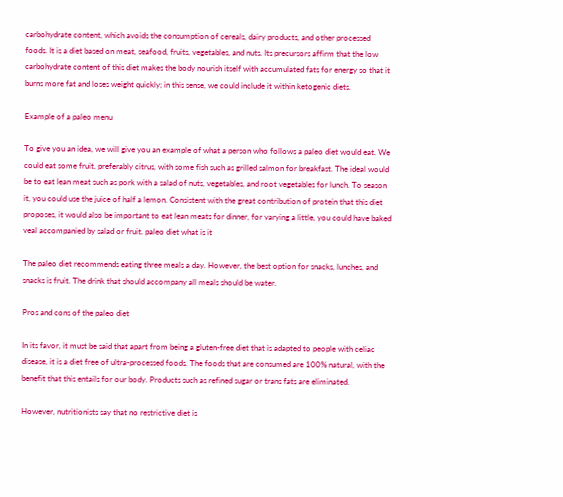carbohydrate content, which avoids the consumption of cereals, dairy products, and other processed foods. It is a diet based on meat, seafood, fruits, vegetables, and nuts. Its precursors affirm that the low carbohydrate content of this diet makes the body nourish itself with accumulated fats for energy so that it burns more fat and loses weight quickly; in this sense, we could include it within ketogenic diets.

Example of a paleo menu

To give you an idea, we will give you an example of what a person who follows a paleo diet would eat. We could eat some fruit, preferably citrus, with some fish such as grilled salmon for breakfast. The ideal would be to eat lean meat such as pork with a salad of nuts, vegetables, and root vegetables for lunch. To season it, you could use the juice of half a lemon. Consistent with the great contribution of protein that this diet proposes, it would also be important to eat lean meats for dinner, for varying a little, you could have baked veal accompanied by salad or fruit. paleo diet what is it

The paleo diet recommends eating three meals a day. However, the best option for snacks, lunches, and snacks is fruit. The drink that should accompany all meals should be water.

Pros and cons of the paleo diet

In its favor, it must be said that apart from being a gluten-free diet that is adapted to people with celiac disease, it is a diet free of ultra-processed foods. The foods that are consumed are 100% natural, with the benefit that this entails for our body. Products such as refined sugar or trans fats are eliminated.

However, nutritionists say that no restrictive diet is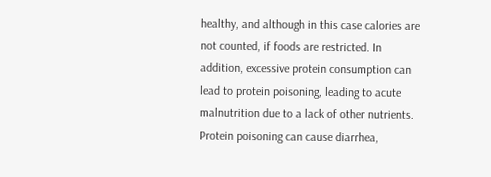healthy, and although in this case calories are not counted, if foods are restricted. In addition, excessive protein consumption can lead to protein poisoning, leading to acute malnutrition due to a lack of other nutrients. Protein poisoning can cause diarrhea,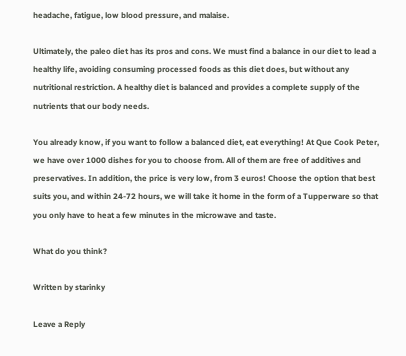headache, fatigue, low blood pressure, and malaise.

Ultimately, the paleo diet has its pros and cons. We must find a balance in our diet to lead a healthy life, avoiding consuming processed foods as this diet does, but without any nutritional restriction. A healthy diet is balanced and provides a complete supply of the nutrients that our body needs.

You already know, if you want to follow a balanced diet, eat everything! At Que Cook Peter, we have over 1000 dishes for you to choose from. All of them are free of additives and preservatives. In addition, the price is very low, from 3 euros! Choose the option that best suits you, and within 24-72 hours, we will take it home in the form of a Tupperware so that you only have to heat a few minutes in the microwave and taste.

What do you think?

Written by starinky

Leave a Reply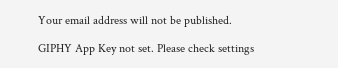Your email address will not be published.

GIPHY App Key not set. Please check settings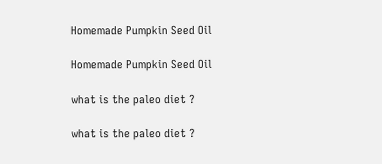Homemade Pumpkin Seed Oil

Homemade Pumpkin Seed Oil

what is the paleo diet ?

what is the paleo diet ?